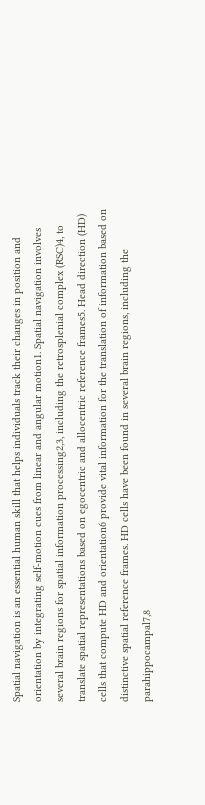Spatial navigation is an essential human skill that helps individuals track their changes in position and orientation by integrating self-motion cues from linear and angular motion1. Spatial navigation involves several brain regions for spatial information processing2,3, including the retrosplenial complex (RSC)4, to translate spatial representations based on egocentric and allocentric reference frames5. Head direction (HD) cells that compute HD and orientation6 provide vital information for the translation of information based on distinctive spatial reference frames. HD cells have been found in several brain regions, including the parahippocampal7,8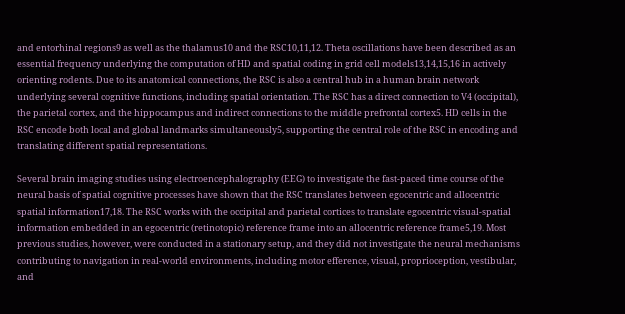and entorhinal regions9 as well as the thalamus10 and the RSC10,11,12. Theta oscillations have been described as an essential frequency underlying the computation of HD and spatial coding in grid cell models13,14,15,16 in actively orienting rodents. Due to its anatomical connections, the RSC is also a central hub in a human brain network underlying several cognitive functions, including spatial orientation. The RSC has a direct connection to V4 (occipital), the parietal cortex, and the hippocampus and indirect connections to the middle prefrontal cortex5. HD cells in the RSC encode both local and global landmarks simultaneously5, supporting the central role of the RSC in encoding and translating different spatial representations.

Several brain imaging studies using electroencephalography (EEG) to investigate the fast-paced time course of the neural basis of spatial cognitive processes have shown that the RSC translates between egocentric and allocentric spatial information17,18. The RSC works with the occipital and parietal cortices to translate egocentric visual-spatial information embedded in an egocentric (retinotopic) reference frame into an allocentric reference frame5,19. Most previous studies, however, were conducted in a stationary setup, and they did not investigate the neural mechanisms contributing to navigation in real-world environments, including motor efference, visual, proprioception, vestibular, and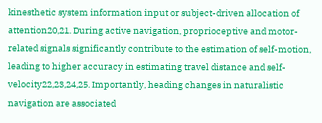kinesthetic system information input or subject-driven allocation of attention20,21. During active navigation, proprioceptive and motor-related signals significantly contribute to the estimation of self-motion, leading to higher accuracy in estimating travel distance and self-velocity22,23,24,25. Importantly, heading changes in naturalistic navigation are associated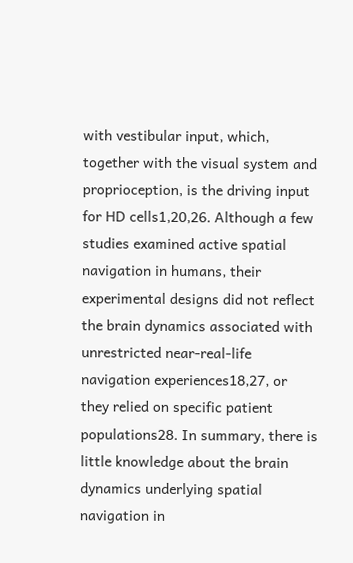with vestibular input, which, together with the visual system and proprioception, is the driving input for HD cells1,20,26. Although a few studies examined active spatial navigation in humans, their experimental designs did not reflect the brain dynamics associated with unrestricted near-real-life navigation experiences18,27, or they relied on specific patient populations28. In summary, there is little knowledge about the brain dynamics underlying spatial navigation in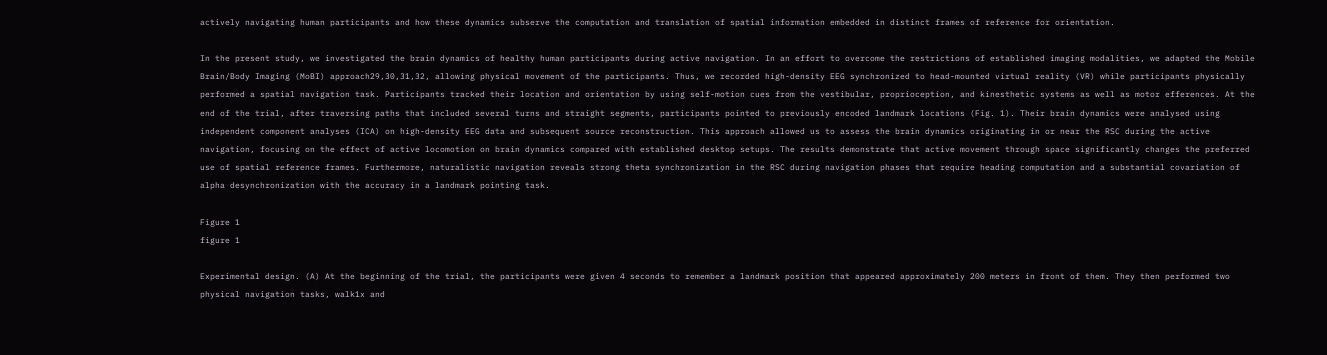actively navigating human participants and how these dynamics subserve the computation and translation of spatial information embedded in distinct frames of reference for orientation.

In the present study, we investigated the brain dynamics of healthy human participants during active navigation. In an effort to overcome the restrictions of established imaging modalities, we adapted the Mobile Brain/Body Imaging (MoBI) approach29,30,31,32, allowing physical movement of the participants. Thus, we recorded high-density EEG synchronized to head-mounted virtual reality (VR) while participants physically performed a spatial navigation task. Participants tracked their location and orientation by using self-motion cues from the vestibular, proprioception, and kinesthetic systems as well as motor efferences. At the end of the trial, after traversing paths that included several turns and straight segments, participants pointed to previously encoded landmark locations (Fig. 1). Their brain dynamics were analysed using independent component analyses (ICA) on high-density EEG data and subsequent source reconstruction. This approach allowed us to assess the brain dynamics originating in or near the RSC during the active navigation, focusing on the effect of active locomotion on brain dynamics compared with established desktop setups. The results demonstrate that active movement through space significantly changes the preferred use of spatial reference frames. Furthermore, naturalistic navigation reveals strong theta synchronization in the RSC during navigation phases that require heading computation and a substantial covariation of alpha desynchronization with the accuracy in a landmark pointing task.

Figure 1
figure 1

Experimental design. (A) At the beginning of the trial, the participants were given 4 seconds to remember a landmark position that appeared approximately 200 meters in front of them. They then performed two physical navigation tasks, walk1x and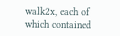walk2x, each of which contained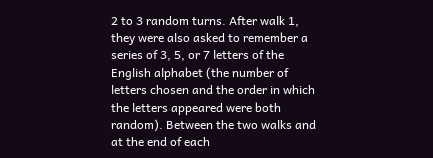2 to 3 random turns. After walk 1, they were also asked to remember a series of 3, 5, or 7 letters of the English alphabet (the number of letters chosen and the order in which the letters appeared were both random). Between the two walks and at the end of each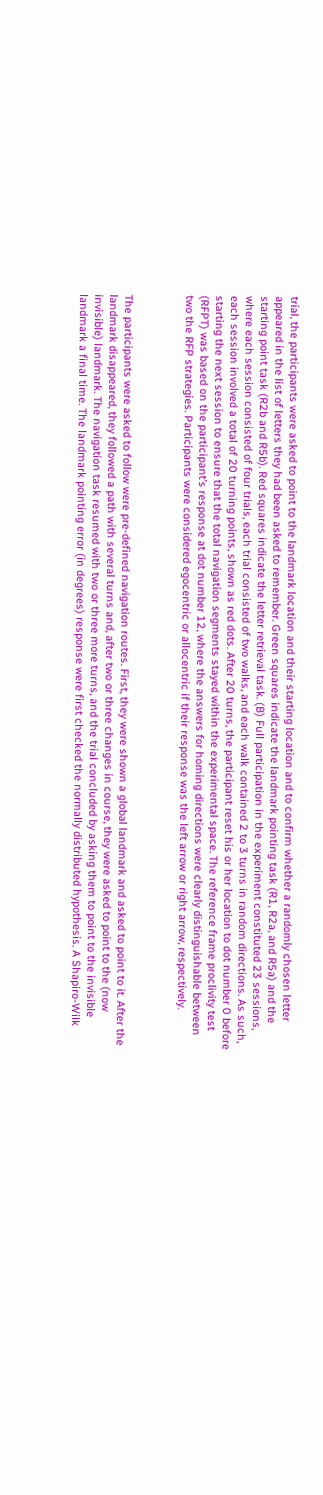trial, the participants were asked to point to the landmark location and their starting location and to confirm whether a randomly chosen letter appeared in the list of letters they had been asked to remember. Green squares indicate the landmark pointing task (R1, R2a, and R5a) and the starting point task (R2b and R5b). Red squares indicate the letter retrieval task. (B) Full participation in the experiment constituted 23 sessions, where each session consisted of four trials, each trial consisted of two walks, and each walk contained 2 to 3 turns in random directions. As such, each session involved a total of 20 turning points, shown as red dots. After 20 turns, the participant reset his or her location to dot number 0 before starting the next session to ensure that the total navigation segments stayed within the experimental space. The reference frame proclivity test (RFPT) was based on the participant’s response at dot number 12, where the answers for homing directions were clearly distinguishable between two the RFP strategies. Participants were considered egocentric or allocentric if their response was the left arrow or right arrow, respectively.



The participants were asked to follow were pre-defined navigation routes. First, they were shown a global landmark and asked to point to it. After the landmark disappeared, they followed a path with several turns and, after two or three changes in course, they were asked to point to the (now invisible) landmark. The navigation task resumed with two or three more turns, and the trial concluded by asking them to point to the invisible landmark a final time. The landmark pointing error (in degrees) response were first checked the normally distributed hypothesis. A Shapiro-Wilk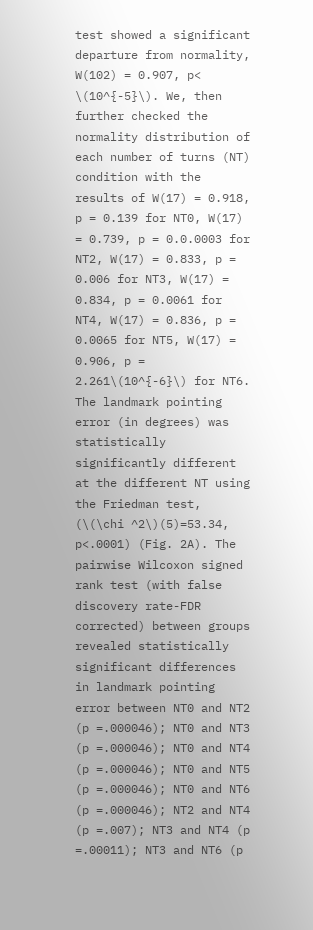test showed a significant departure from normality, W(102) = 0.907, p< \(10^{-5}\). We, then further checked the normality distribution of each number of turns (NT) condition with the results of W(17) = 0.918, p = 0.139 for NT0, W(17) = 0.739, p = 0.0.0003 for NT2, W(17) = 0.833, p = 0.006 for NT3, W(17) = 0.834, p = 0.0061 for NT4, W(17) = 0.836, p = 0.0065 for NT5, W(17) = 0.906, p = 2.261\(10^{-6}\) for NT6. The landmark pointing error (in degrees) was statistically significantly different at the different NT using the Friedman test, (\(\chi ^2\)(5)=53.34, p<.0001) (Fig. 2A). The pairwise Wilcoxon signed rank test (with false discovery rate-FDR corrected) between groups revealed statistically significant differences in landmark pointing error between NT0 and NT2 (p =.000046); NT0 and NT3 (p =.000046); NT0 and NT4 (p =.000046); NT0 and NT5 (p =.000046); NT0 and NT6 (p =.000046); NT2 and NT4 (p =.007); NT3 and NT4 (p =.00011); NT3 and NT6 (p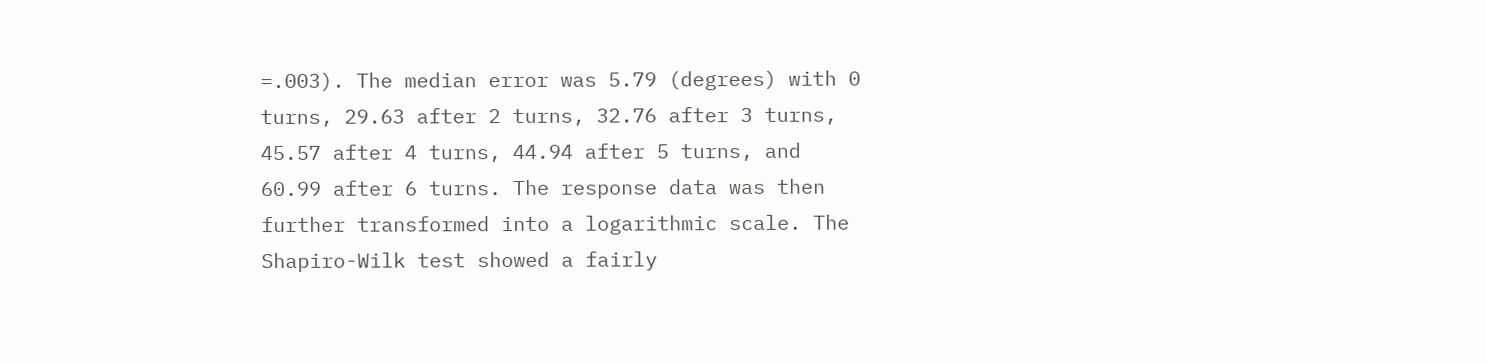=.003). The median error was 5.79 (degrees) with 0 turns, 29.63 after 2 turns, 32.76 after 3 turns, 45.57 after 4 turns, 44.94 after 5 turns, and 60.99 after 6 turns. The response data was then further transformed into a logarithmic scale. The Shapiro-Wilk test showed a fairly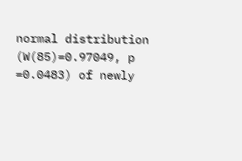normal distribution (W(85)=0.97049, p =0.0483) of newly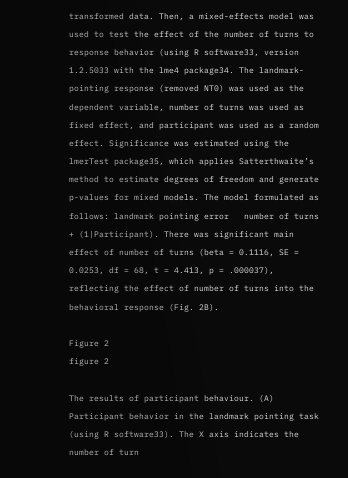transformed data. Then, a mixed-effects model was used to test the effect of the number of turns to response behavior (using R software33, version 1.2.5033 with the lme4 package34. The landmark-pointing response (removed NT0) was used as the dependent variable, number of turns was used as fixed effect, and participant was used as a random effect. Significance was estimated using the lmerTest package35, which applies Satterthwaite’s method to estimate degrees of freedom and generate p-values for mixed models. The model formulated as follows: landmark pointing error   number of turns + (1|Participant). There was significant main effect of number of turns (beta = 0.1116, SE = 0.0253, df = 68, t = 4.413, p = .000037), reflecting the effect of number of turns into the behavioral response (Fig. 2B).

Figure 2
figure 2

The results of participant behaviour. (A) Participant behavior in the landmark pointing task (using R software33). The X axis indicates the number of turn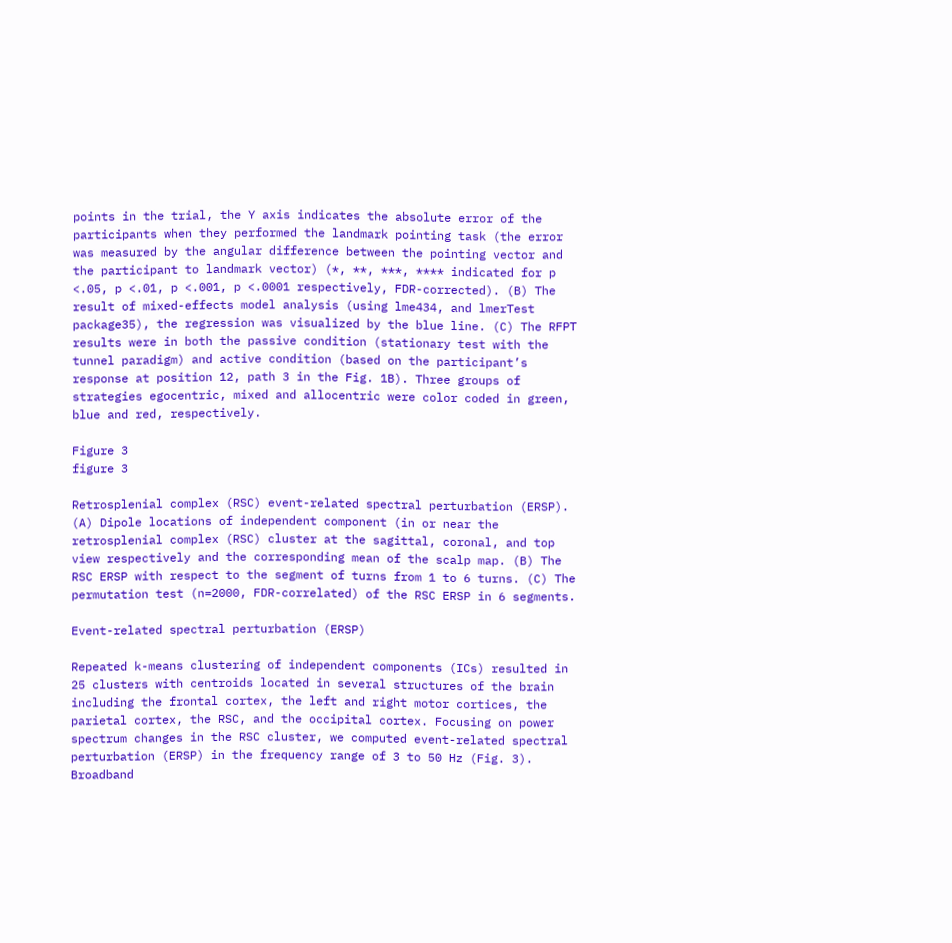points in the trial, the Y axis indicates the absolute error of the participants when they performed the landmark pointing task (the error was measured by the angular difference between the pointing vector and the participant to landmark vector) (*, **, ***, **** indicated for p <.05, p <.01, p <.001, p <.0001 respectively, FDR-corrected). (B) The result of mixed-effects model analysis (using lme434, and lmerTest package35), the regression was visualized by the blue line. (C) The RFPT results were in both the passive condition (stationary test with the tunnel paradigm) and active condition (based on the participant’s response at position 12, path 3 in the Fig. 1B). Three groups of strategies egocentric, mixed and allocentric were color coded in green, blue and red, respectively.

Figure 3
figure 3

Retrosplenial complex (RSC) event-related spectral perturbation (ERSP). (A) Dipole locations of independent component (in or near the retrosplenial complex (RSC) cluster at the sagittal, coronal, and top view respectively and the corresponding mean of the scalp map. (B) The RSC ERSP with respect to the segment of turns from 1 to 6 turns. (C) The permutation test (n=2000, FDR-correlated) of the RSC ERSP in 6 segments.

Event-related spectral perturbation (ERSP)

Repeated k-means clustering of independent components (ICs) resulted in 25 clusters with centroids located in several structures of the brain including the frontal cortex, the left and right motor cortices, the parietal cortex, the RSC, and the occipital cortex. Focusing on power spectrum changes in the RSC cluster, we computed event-related spectral perturbation (ERSP) in the frequency range of 3 to 50 Hz (Fig. 3). Broadband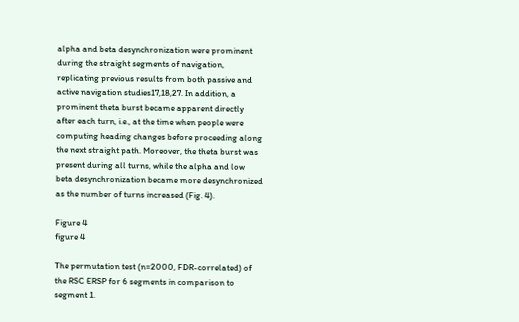alpha and beta desynchronization were prominent during the straight segments of navigation, replicating previous results from both passive and active navigation studies17,18,27. In addition, a prominent theta burst became apparent directly after each turn, i.e., at the time when people were computing heading changes before proceeding along the next straight path. Moreover, the theta burst was present during all turns, while the alpha and low beta desynchronization became more desynchronized as the number of turns increased (Fig. 4).

Figure 4
figure 4

The permutation test (n=2000, FDR-correlated) of the RSC ERSP for 6 segments in comparison to segment 1.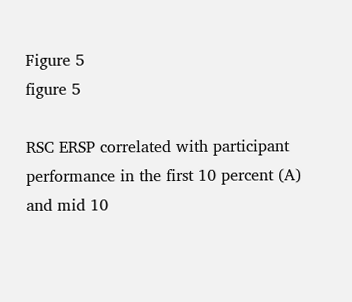Figure 5
figure 5

RSC ERSP correlated with participant performance in the first 10 percent (A) and mid 10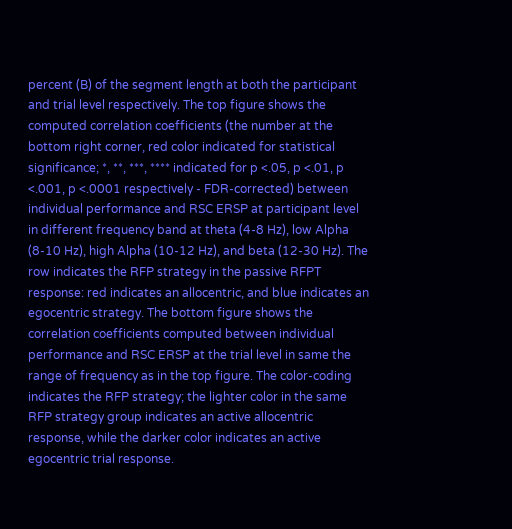percent (B) of the segment length at both the participant and trial level respectively. The top figure shows the computed correlation coefficients (the number at the bottom right corner, red color indicated for statistical significance; *, **, ***, **** indicated for p <.05, p <.01, p <.001, p <.0001 respectively - FDR-corrected) between individual performance and RSC ERSP at participant level in different frequency band at theta (4-8 Hz), low Alpha (8-10 Hz), high Alpha (10-12 Hz), and beta (12-30 Hz). The row indicates the RFP strategy in the passive RFPT response: red indicates an allocentric, and blue indicates an egocentric strategy. The bottom figure shows the correlation coefficients computed between individual performance and RSC ERSP at the trial level in same the range of frequency as in the top figure. The color-coding indicates the RFP strategy; the lighter color in the same RFP strategy group indicates an active allocentric response, while the darker color indicates an active egocentric trial response.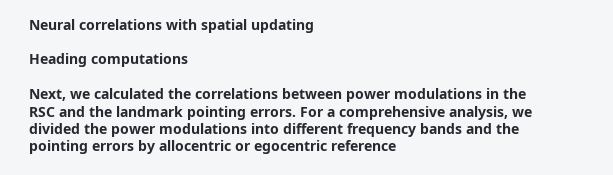Neural correlations with spatial updating

Heading computations

Next, we calculated the correlations between power modulations in the RSC and the landmark pointing errors. For a comprehensive analysis, we divided the power modulations into different frequency bands and the pointing errors by allocentric or egocentric reference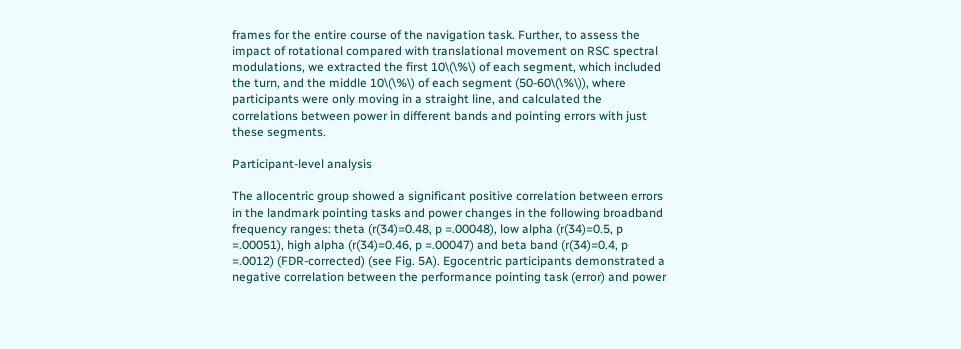frames for the entire course of the navigation task. Further, to assess the impact of rotational compared with translational movement on RSC spectral modulations, we extracted the first 10\(\%\) of each segment, which included the turn, and the middle 10\(\%\) of each segment (50-60\(\%\)), where participants were only moving in a straight line, and calculated the correlations between power in different bands and pointing errors with just these segments.

Participant-level analysis

The allocentric group showed a significant positive correlation between errors in the landmark pointing tasks and power changes in the following broadband frequency ranges: theta (r(34)=0.48, p =.00048), low alpha (r(34)=0.5, p =.00051), high alpha (r(34)=0.46, p =.00047) and beta band (r(34)=0.4, p =.0012) (FDR-corrected) (see Fig. 5A). Egocentric participants demonstrated a negative correlation between the performance pointing task (error) and power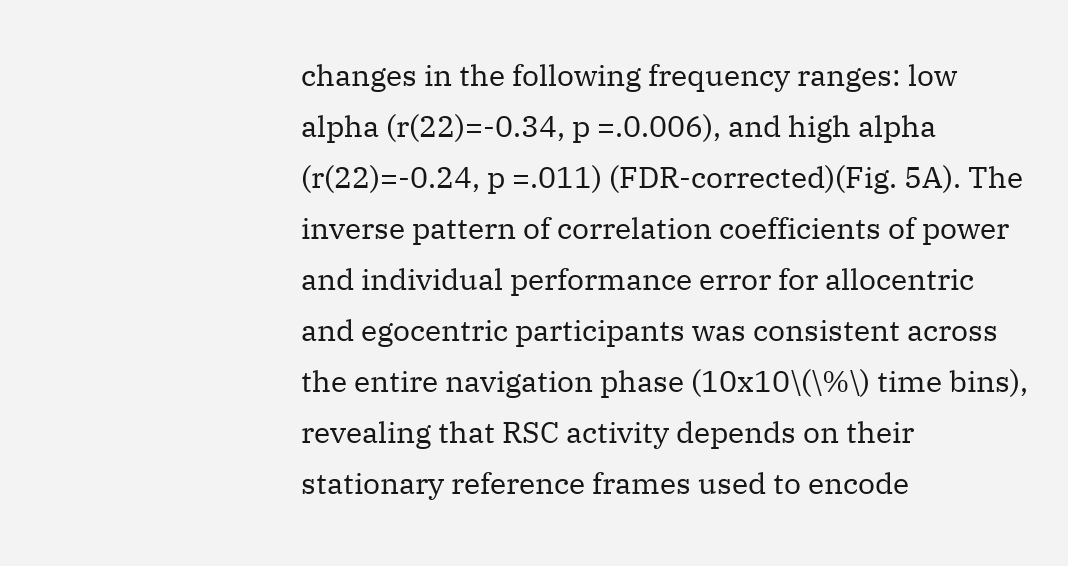changes in the following frequency ranges: low alpha (r(22)=-0.34, p =.0.006), and high alpha (r(22)=-0.24, p =.011) (FDR-corrected)(Fig. 5A). The inverse pattern of correlation coefficients of power and individual performance error for allocentric and egocentric participants was consistent across the entire navigation phase (10x10\(\%\) time bins), revealing that RSC activity depends on their stationary reference frames used to encode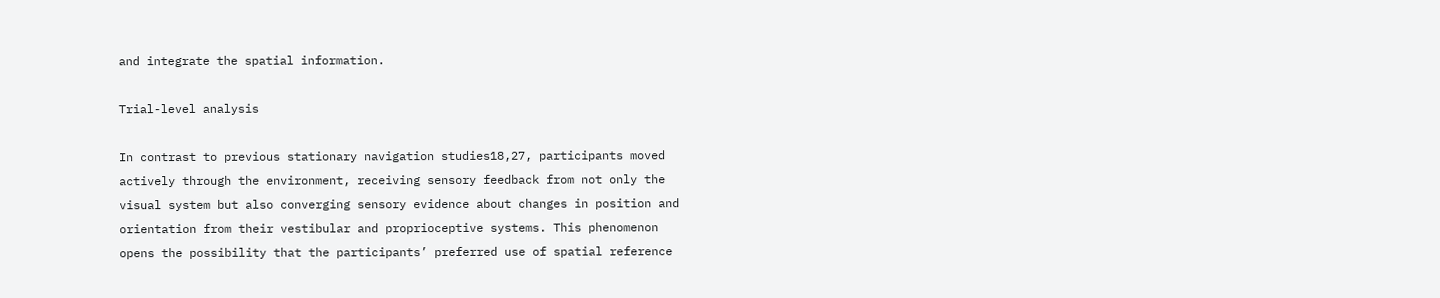and integrate the spatial information.

Trial-level analysis

In contrast to previous stationary navigation studies18,27, participants moved actively through the environment, receiving sensory feedback from not only the visual system but also converging sensory evidence about changes in position and orientation from their vestibular and proprioceptive systems. This phenomenon opens the possibility that the participants’ preferred use of spatial reference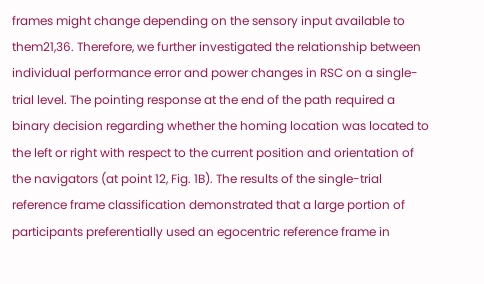frames might change depending on the sensory input available to them21,36. Therefore, we further investigated the relationship between individual performance error and power changes in RSC on a single-trial level. The pointing response at the end of the path required a binary decision regarding whether the homing location was located to the left or right with respect to the current position and orientation of the navigators (at point 12, Fig. 1B). The results of the single-trial reference frame classification demonstrated that a large portion of participants preferentially used an egocentric reference frame in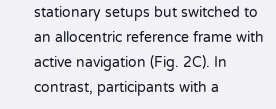stationary setups but switched to an allocentric reference frame with active navigation (Fig. 2C). In contrast, participants with a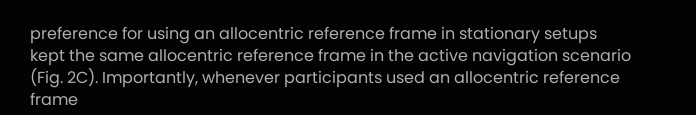preference for using an allocentric reference frame in stationary setups kept the same allocentric reference frame in the active navigation scenario (Fig. 2C). Importantly, whenever participants used an allocentric reference frame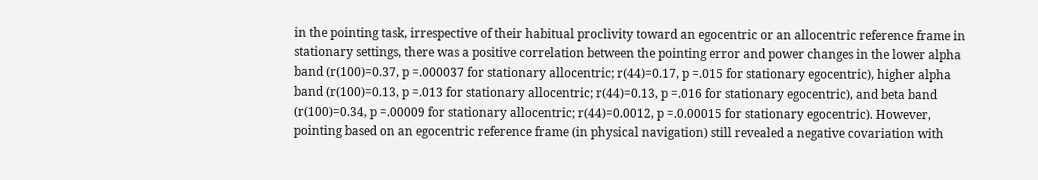in the pointing task, irrespective of their habitual proclivity toward an egocentric or an allocentric reference frame in stationary settings, there was a positive correlation between the pointing error and power changes in the lower alpha band (r(100)=0.37, p =.000037 for stationary allocentric; r(44)=0.17, p =.015 for stationary egocentric), higher alpha band (r(100)=0.13, p =.013 for stationary allocentric; r(44)=0.13, p =.016 for stationary egocentric), and beta band (r(100)=0.34, p =.00009 for stationary allocentric; r(44)=0.0012, p =.0.00015 for stationary egocentric). However, pointing based on an egocentric reference frame (in physical navigation) still revealed a negative covariation with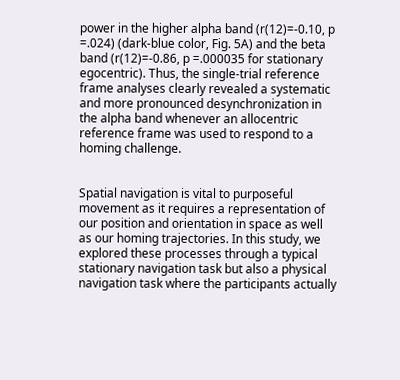power in the higher alpha band (r(12)=-0.10, p =.024) (dark-blue color, Fig. 5A) and the beta band (r(12)=-0.86, p =.000035 for stationary egocentric). Thus, the single-trial reference frame analyses clearly revealed a systematic and more pronounced desynchronization in the alpha band whenever an allocentric reference frame was used to respond to a homing challenge.


Spatial navigation is vital to purposeful movement as it requires a representation of our position and orientation in space as well as our homing trajectories. In this study, we explored these processes through a typical stationary navigation task but also a physical navigation task where the participants actually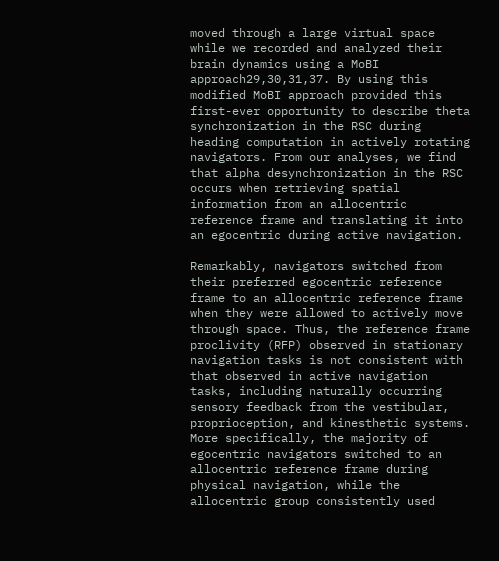moved through a large virtual space while we recorded and analyzed their brain dynamics using a MoBI approach29,30,31,37. By using this modified MoBI approach provided this first-ever opportunity to describe theta synchronization in the RSC during heading computation in actively rotating navigators. From our analyses, we find that alpha desynchronization in the RSC occurs when retrieving spatial information from an allocentric reference frame and translating it into an egocentric during active navigation.

Remarkably, navigators switched from their preferred egocentric reference frame to an allocentric reference frame when they were allowed to actively move through space. Thus, the reference frame proclivity (RFP) observed in stationary navigation tasks is not consistent with that observed in active navigation tasks, including naturally occurring sensory feedback from the vestibular, proprioception, and kinesthetic systems. More specifically, the majority of egocentric navigators switched to an allocentric reference frame during physical navigation, while the allocentric group consistently used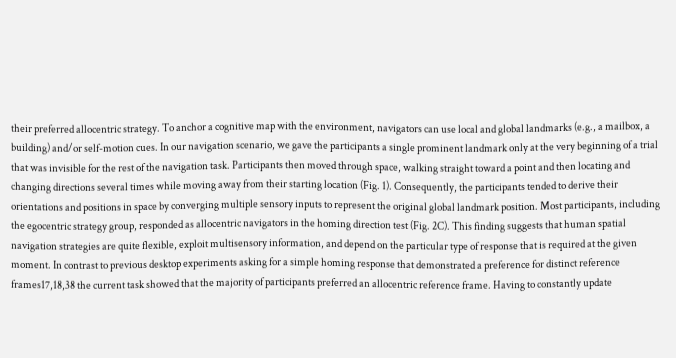their preferred allocentric strategy. To anchor a cognitive map with the environment, navigators can use local and global landmarks (e.g., a mailbox, a building) and/or self-motion cues. In our navigation scenario, we gave the participants a single prominent landmark only at the very beginning of a trial that was invisible for the rest of the navigation task. Participants then moved through space, walking straight toward a point and then locating and changing directions several times while moving away from their starting location (Fig. 1). Consequently, the participants tended to derive their orientations and positions in space by converging multiple sensory inputs to represent the original global landmark position. Most participants, including the egocentric strategy group, responded as allocentric navigators in the homing direction test (Fig. 2C). This finding suggests that human spatial navigation strategies are quite flexible, exploit multisensory information, and depend on the particular type of response that is required at the given moment. In contrast to previous desktop experiments asking for a simple homing response that demonstrated a preference for distinct reference frames17,18,38 the current task showed that the majority of participants preferred an allocentric reference frame. Having to constantly update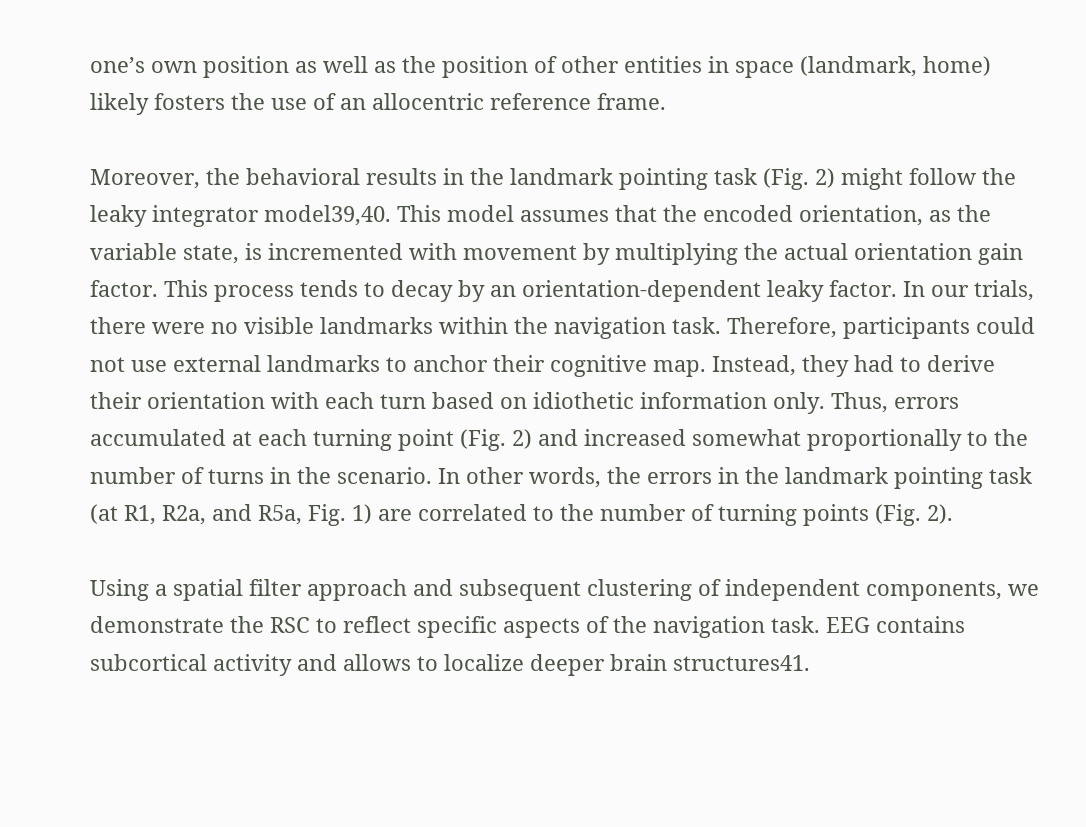one’s own position as well as the position of other entities in space (landmark, home) likely fosters the use of an allocentric reference frame.

Moreover, the behavioral results in the landmark pointing task (Fig. 2) might follow the leaky integrator model39,40. This model assumes that the encoded orientation, as the variable state, is incremented with movement by multiplying the actual orientation gain factor. This process tends to decay by an orientation-dependent leaky factor. In our trials, there were no visible landmarks within the navigation task. Therefore, participants could not use external landmarks to anchor their cognitive map. Instead, they had to derive their orientation with each turn based on idiothetic information only. Thus, errors accumulated at each turning point (Fig. 2) and increased somewhat proportionally to the number of turns in the scenario. In other words, the errors in the landmark pointing task (at R1, R2a, and R5a, Fig. 1) are correlated to the number of turning points (Fig. 2).

Using a spatial filter approach and subsequent clustering of independent components, we demonstrate the RSC to reflect specific aspects of the navigation task. EEG contains subcortical activity and allows to localize deeper brain structures41.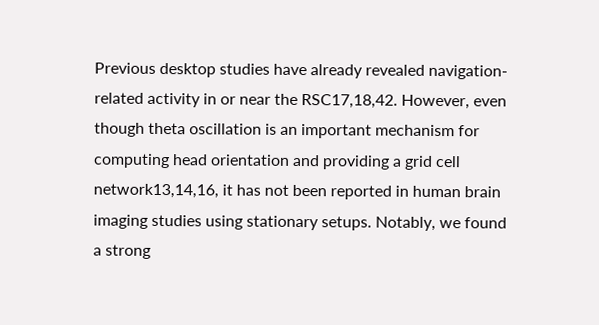Previous desktop studies have already revealed navigation-related activity in or near the RSC17,18,42. However, even though theta oscillation is an important mechanism for computing head orientation and providing a grid cell network13,14,16, it has not been reported in human brain imaging studies using stationary setups. Notably, we found a strong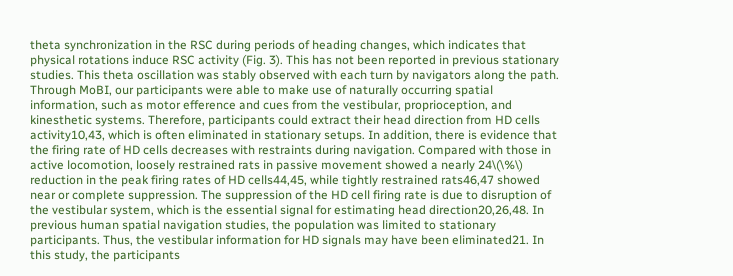theta synchronization in the RSC during periods of heading changes, which indicates that physical rotations induce RSC activity (Fig. 3). This has not been reported in previous stationary studies. This theta oscillation was stably observed with each turn by navigators along the path. Through MoBI, our participants were able to make use of naturally occurring spatial information, such as motor efference and cues from the vestibular, proprioception, and kinesthetic systems. Therefore, participants could extract their head direction from HD cells activity10,43, which is often eliminated in stationary setups. In addition, there is evidence that the firing rate of HD cells decreases with restraints during navigation. Compared with those in active locomotion, loosely restrained rats in passive movement showed a nearly 24\(\%\) reduction in the peak firing rates of HD cells44,45, while tightly restrained rats46,47 showed near or complete suppression. The suppression of the HD cell firing rate is due to disruption of the vestibular system, which is the essential signal for estimating head direction20,26,48. In previous human spatial navigation studies, the population was limited to stationary participants. Thus, the vestibular information for HD signals may have been eliminated21. In this study, the participants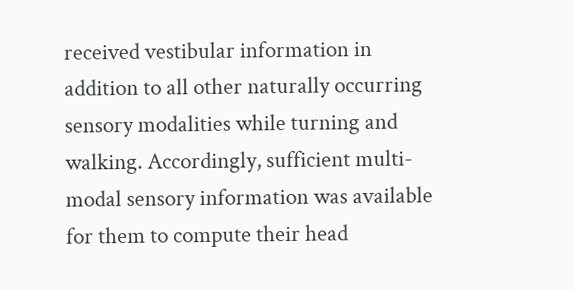received vestibular information in addition to all other naturally occurring sensory modalities while turning and walking. Accordingly, sufficient multi-modal sensory information was available for them to compute their head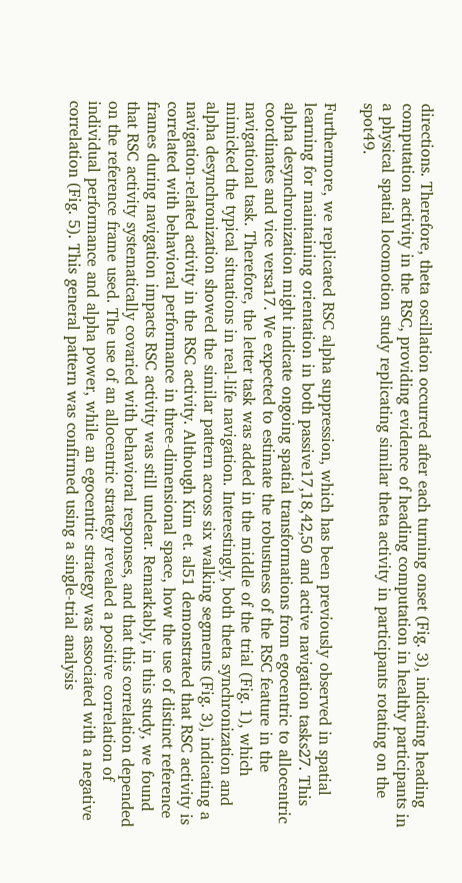directions. Therefore, theta oscillation occurred after each turning onset (Fig. 3), indicating heading computation activity in the RSC, providing evidence of heading computation in healthy participants in a physical spatial locomotion study replicating similar theta activity in participants rotating on the spot49.

Furthermore, we replicated RSC alpha suppression, which has been previously observed in spatial learning for maintaining orientation in both passive17,18,42,50 and active navigation tasks27. This alpha desynchronization might indicate ongoing spatial transformations from egocentric to allocentric coordinates and vice versa17. We expected to estimate the robustness of the RSC feature in the navigational task. Therefore, the letter task was added in the middle of the trial (Fig. 1), which mimicked the typical situations in real-life navigation. Interestingly, both theta synchronization and alpha desynchronization showed the similar pattern across six walking segments (Fig. 3), indicating a navigation-related activity in the RSC activity. Although Kim et. al51 demonstrated that RSC activity is correlated with behavioral performance in three-dimensional space, how the use of distinct reference frames during navigation impacts RSC activity was still unclear. Remarkably, in this study, we found that RSC activity systematically covaried with behavioral responses, and that this correlation depended on the reference frame used. The use of an allocentric strategy revealed a positive correlation of individual performance and alpha power, while an egocentric strategy was associated with a negative correlation (Fig. 5). This general pattern was confirmed using a single-trial analysis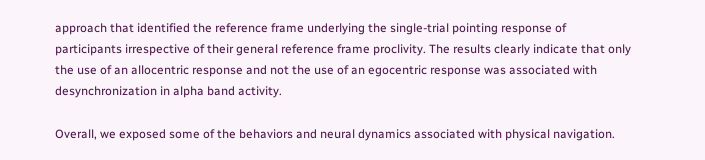approach that identified the reference frame underlying the single-trial pointing response of participants irrespective of their general reference frame proclivity. The results clearly indicate that only the use of an allocentric response and not the use of an egocentric response was associated with desynchronization in alpha band activity.

Overall, we exposed some of the behaviors and neural dynamics associated with physical navigation.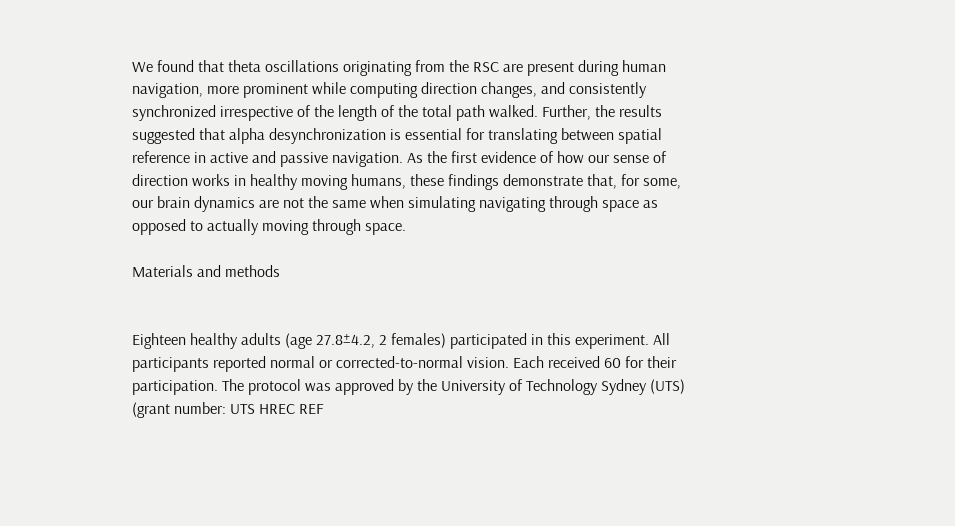We found that theta oscillations originating from the RSC are present during human navigation, more prominent while computing direction changes, and consistently synchronized irrespective of the length of the total path walked. Further, the results suggested that alpha desynchronization is essential for translating between spatial reference in active and passive navigation. As the first evidence of how our sense of direction works in healthy moving humans, these findings demonstrate that, for some, our brain dynamics are not the same when simulating navigating through space as opposed to actually moving through space.

Materials and methods


Eighteen healthy adults (age 27.8±4.2, 2 females) participated in this experiment. All participants reported normal or corrected-to-normal vision. Each received 60 for their participation. The protocol was approved by the University of Technology Sydney (UTS) (grant number: UTS HREC REF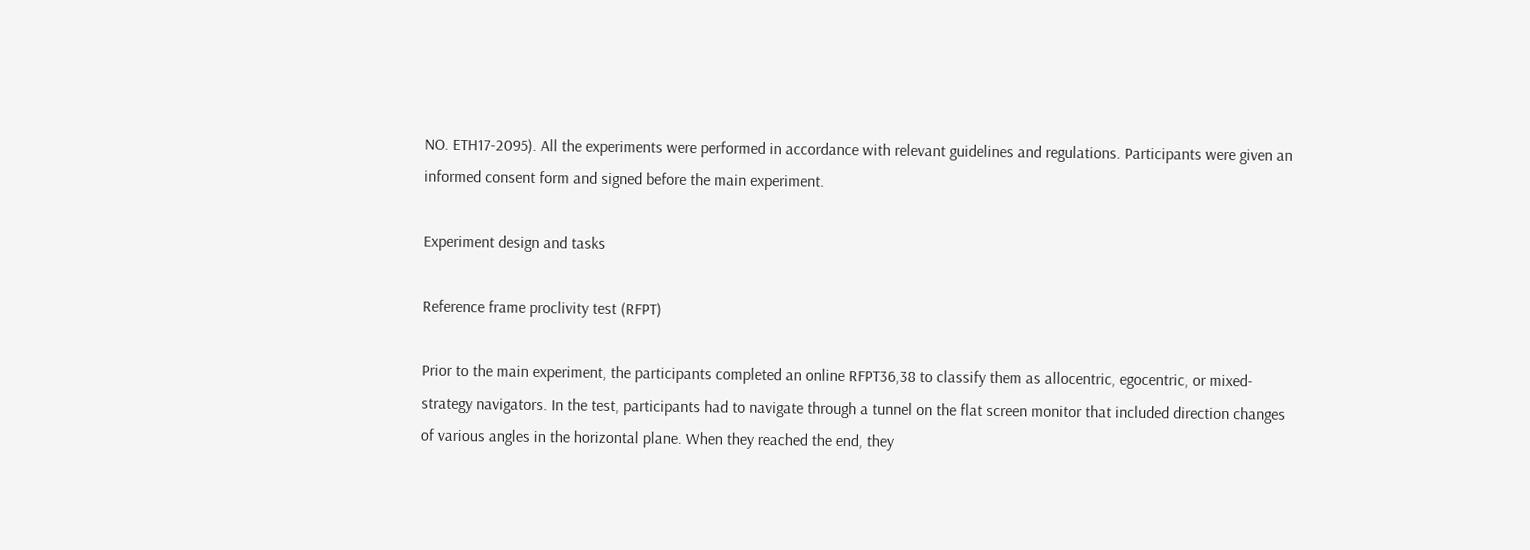NO. ETH17-2095). All the experiments were performed in accordance with relevant guidelines and regulations. Participants were given an informed consent form and signed before the main experiment.

Experiment design and tasks

Reference frame proclivity test (RFPT)

Prior to the main experiment, the participants completed an online RFPT36,38 to classify them as allocentric, egocentric, or mixed-strategy navigators. In the test, participants had to navigate through a tunnel on the flat screen monitor that included direction changes of various angles in the horizontal plane. When they reached the end, they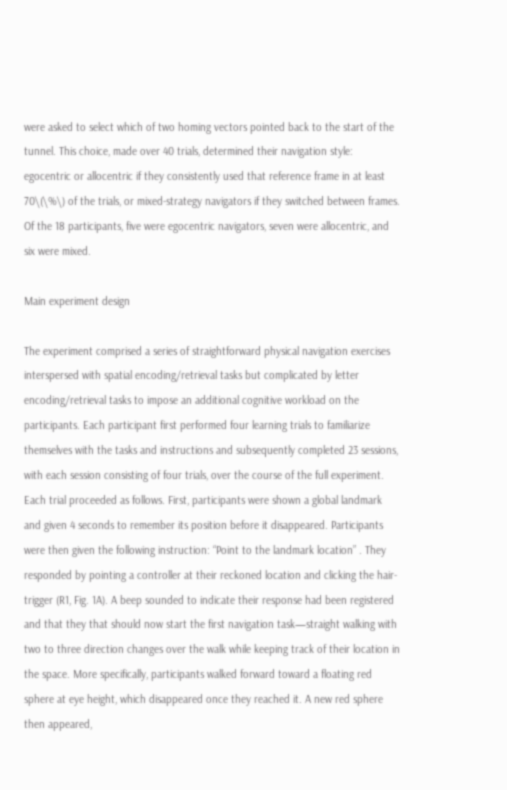were asked to select which of two homing vectors pointed back to the start of the tunnel. This choice, made over 40 trials, determined their navigation style: egocentric or allocentric if they consistently used that reference frame in at least 70\(\%\) of the trials, or mixed-strategy navigators if they switched between frames. Of the 18 participants, five were egocentric navigators, seven were allocentric, and six were mixed.

Main experiment design

The experiment comprised a series of straightforward physical navigation exercises interspersed with spatial encoding/retrieval tasks but complicated by letter encoding/retrieval tasks to impose an additional cognitive workload on the participants. Each participant first performed four learning trials to familiarize themselves with the tasks and instructions and subsequently completed 23 sessions, with each session consisting of four trials, over the course of the full experiment. Each trial proceeded as follows. First, participants were shown a global landmark and given 4 seconds to remember its position before it disappeared. Participants were then given the following instruction: “Point to the landmark location” . They responded by pointing a controller at their reckoned location and clicking the hair-trigger (R1, Fig. 1A). A beep sounded to indicate their response had been registered and that they that should now start the first navigation task—straight walking with two to three direction changes over the walk while keeping track of their location in the space. More specifically, participants walked forward toward a floating red sphere at eye height, which disappeared once they reached it. A new red sphere then appeared,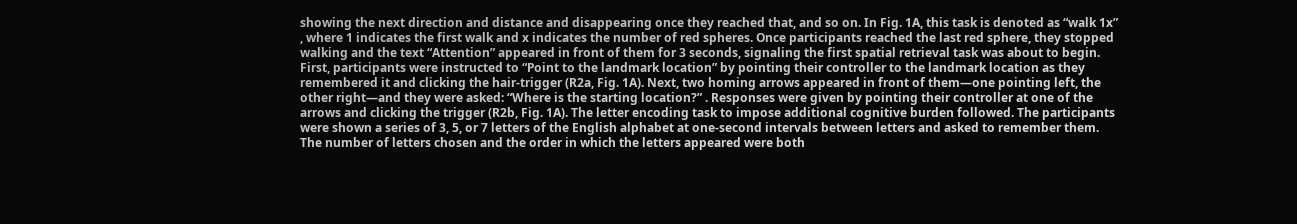showing the next direction and distance and disappearing once they reached that, and so on. In Fig. 1A, this task is denoted as “walk 1x” , where 1 indicates the first walk and x indicates the number of red spheres. Once participants reached the last red sphere, they stopped walking and the text “Attention” appeared in front of them for 3 seconds, signaling the first spatial retrieval task was about to begin. First, participants were instructed to “Point to the landmark location” by pointing their controller to the landmark location as they remembered it and clicking the hair-trigger (R2a, Fig. 1A). Next, two homing arrows appeared in front of them—one pointing left, the other right—and they were asked: “Where is the starting location?” . Responses were given by pointing their controller at one of the arrows and clicking the trigger (R2b, Fig. 1A). The letter encoding task to impose additional cognitive burden followed. The participants were shown a series of 3, 5, or 7 letters of the English alphabet at one-second intervals between letters and asked to remember them. The number of letters chosen and the order in which the letters appeared were both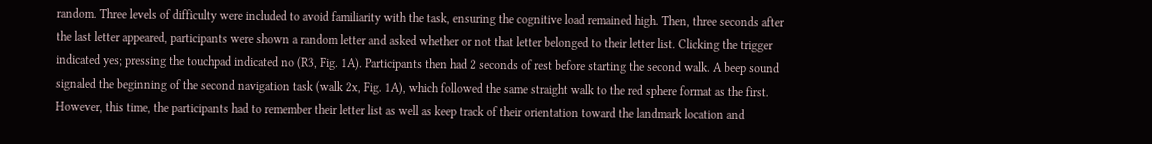random. Three levels of difficulty were included to avoid familiarity with the task, ensuring the cognitive load remained high. Then, three seconds after the last letter appeared, participants were shown a random letter and asked whether or not that letter belonged to their letter list. Clicking the trigger indicated yes; pressing the touchpad indicated no (R3, Fig. 1A). Participants then had 2 seconds of rest before starting the second walk. A beep sound signaled the beginning of the second navigation task (walk 2x, Fig. 1A), which followed the same straight walk to the red sphere format as the first. However, this time, the participants had to remember their letter list as well as keep track of their orientation toward the landmark location and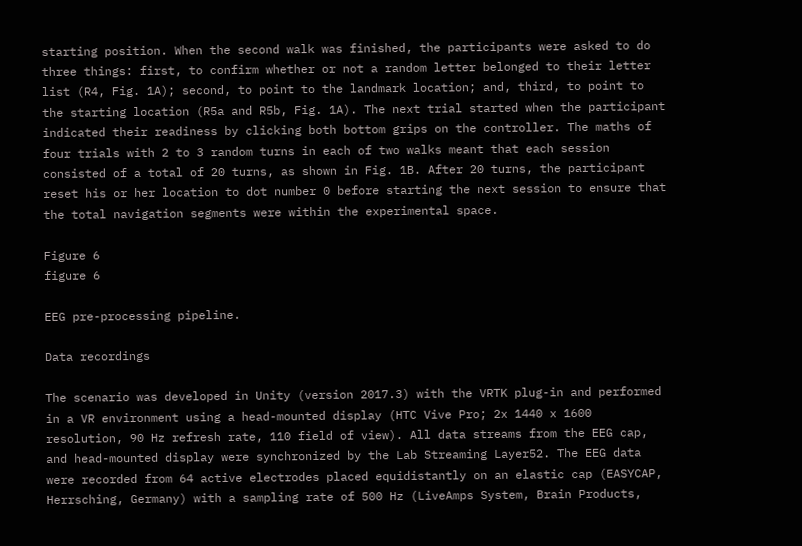starting position. When the second walk was finished, the participants were asked to do three things: first, to confirm whether or not a random letter belonged to their letter list (R4, Fig. 1A); second, to point to the landmark location; and, third, to point to the starting location (R5a and R5b, Fig. 1A). The next trial started when the participant indicated their readiness by clicking both bottom grips on the controller. The maths of four trials with 2 to 3 random turns in each of two walks meant that each session consisted of a total of 20 turns, as shown in Fig. 1B. After 20 turns, the participant reset his or her location to dot number 0 before starting the next session to ensure that the total navigation segments were within the experimental space.

Figure 6
figure 6

EEG pre-processing pipeline.

Data recordings

The scenario was developed in Unity (version 2017.3) with the VRTK plug-in and performed in a VR environment using a head-mounted display (HTC Vive Pro; 2x 1440 x 1600 resolution, 90 Hz refresh rate, 110 field of view). All data streams from the EEG cap, and head-mounted display were synchronized by the Lab Streaming Layer52. The EEG data were recorded from 64 active electrodes placed equidistantly on an elastic cap (EASYCAP, Herrsching, Germany) with a sampling rate of 500 Hz (LiveAmps System, Brain Products,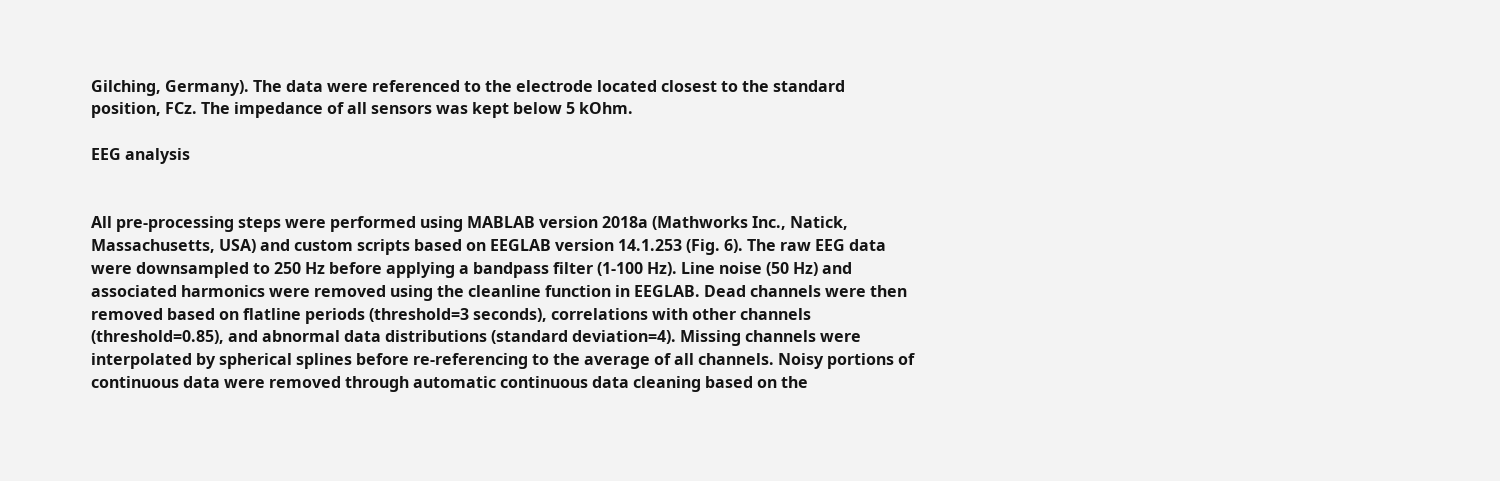Gilching, Germany). The data were referenced to the electrode located closest to the standard position, FCz. The impedance of all sensors was kept below 5 kOhm.

EEG analysis


All pre-processing steps were performed using MABLAB version 2018a (Mathworks Inc., Natick, Massachusetts, USA) and custom scripts based on EEGLAB version 14.1.253 (Fig. 6). The raw EEG data were downsampled to 250 Hz before applying a bandpass filter (1-100 Hz). Line noise (50 Hz) and associated harmonics were removed using the cleanline function in EEGLAB. Dead channels were then removed based on flatline periods (threshold=3 seconds), correlations with other channels (threshold=0.85), and abnormal data distributions (standard deviation=4). Missing channels were interpolated by spherical splines before re-referencing to the average of all channels. Noisy portions of continuous data were removed through automatic continuous data cleaning based on the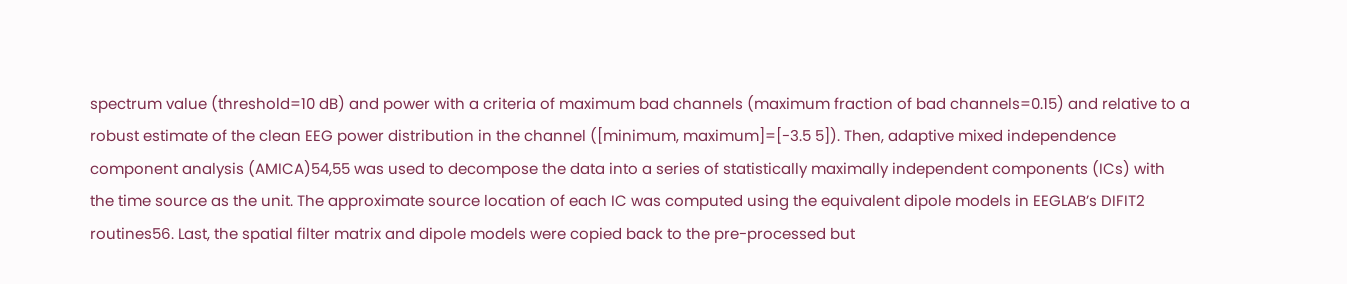spectrum value (threshold=10 dB) and power with a criteria of maximum bad channels (maximum fraction of bad channels=0.15) and relative to a robust estimate of the clean EEG power distribution in the channel ([minimum, maximum]=[-3.5 5]). Then, adaptive mixed independence component analysis (AMICA)54,55 was used to decompose the data into a series of statistically maximally independent components (ICs) with the time source as the unit. The approximate source location of each IC was computed using the equivalent dipole models in EEGLAB’s DIFIT2 routines56. Last, the spatial filter matrix and dipole models were copied back to the pre-processed but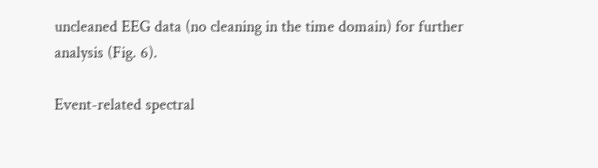uncleaned EEG data (no cleaning in the time domain) for further analysis (Fig. 6).

Event-related spectral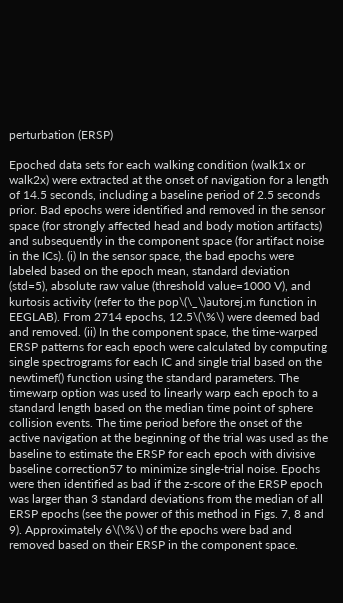perturbation (ERSP)

Epoched data sets for each walking condition (walk1x or walk2x) were extracted at the onset of navigation for a length of 14.5 seconds, including a baseline period of 2.5 seconds prior. Bad epochs were identified and removed in the sensor space (for strongly affected head and body motion artifacts) and subsequently in the component space (for artifact noise in the ICs). (i) In the sensor space, the bad epochs were labeled based on the epoch mean, standard deviation (std=5), absolute raw value (threshold value=1000 V), and kurtosis activity (refer to the pop\(\_\)autorej.m function in EEGLAB). From 2714 epochs, 12.5\(\%\) were deemed bad and removed. (ii) In the component space, the time-warped ERSP patterns for each epoch were calculated by computing single spectrograms for each IC and single trial based on the newtimef() function using the standard parameters. The timewarp option was used to linearly warp each epoch to a standard length based on the median time point of sphere collision events. The time period before the onset of the active navigation at the beginning of the trial was used as the baseline to estimate the ERSP for each epoch with divisive baseline correction57 to minimize single-trial noise. Epochs were then identified as bad if the z-score of the ERSP epoch was larger than 3 standard deviations from the median of all ERSP epochs (see the power of this method in Figs. 7, 8 and 9). Approximately 6\(\%\) of the epochs were bad and removed based on their ERSP in the component space.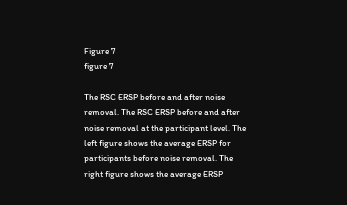Figure 7
figure 7

The RSC ERSP before and after noise removal. The RSC ERSP before and after noise removal at the participant level. The left figure shows the average ERSP for participants before noise removal. The right figure shows the average ERSP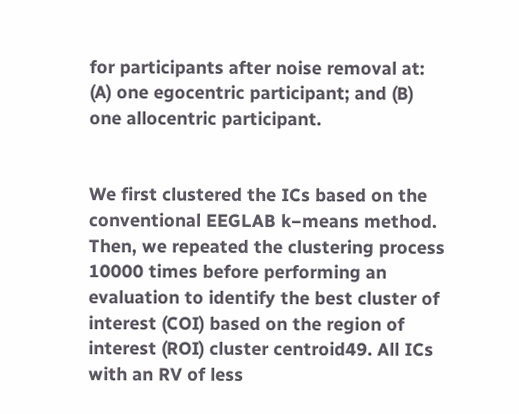for participants after noise removal at: (A) one egocentric participant; and (B) one allocentric participant.


We first clustered the ICs based on the conventional EEGLAB k−means method. Then, we repeated the clustering process 10000 times before performing an evaluation to identify the best cluster of interest (COI) based on the region of interest (ROI) cluster centroid49. All ICs with an RV of less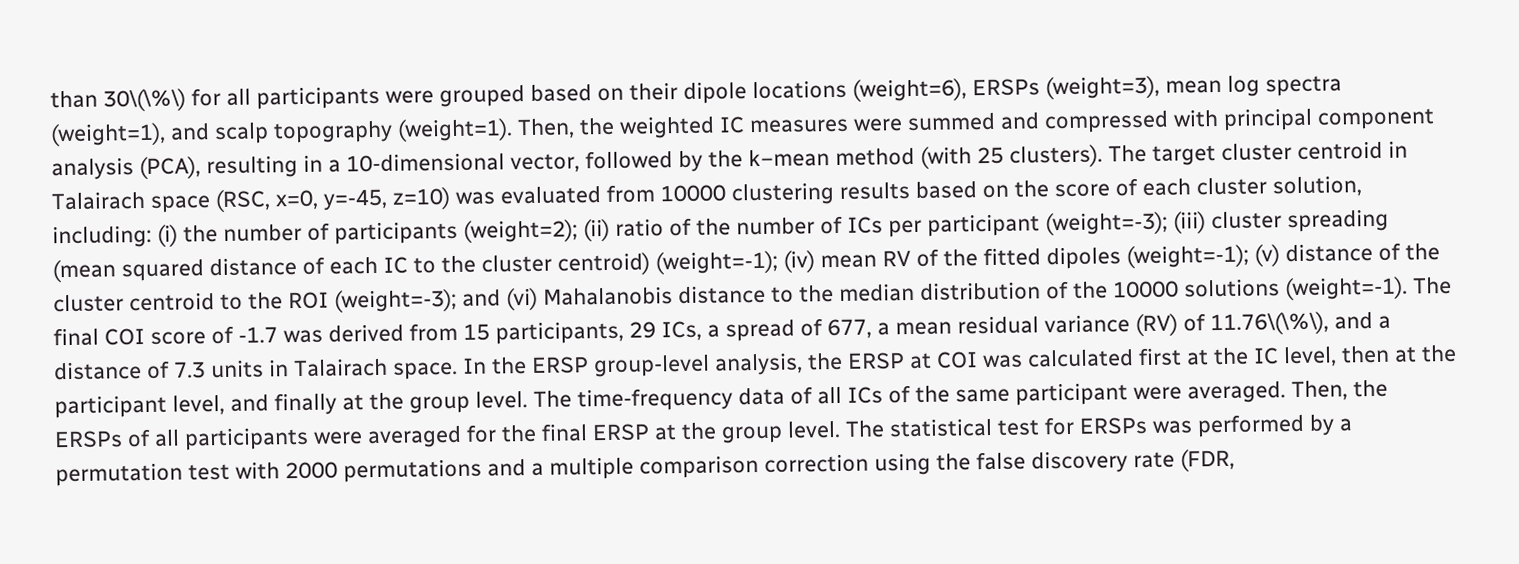than 30\(\%\) for all participants were grouped based on their dipole locations (weight=6), ERSPs (weight=3), mean log spectra (weight=1), and scalp topography (weight=1). Then, the weighted IC measures were summed and compressed with principal component analysis (PCA), resulting in a 10-dimensional vector, followed by the k−mean method (with 25 clusters). The target cluster centroid in Talairach space (RSC, x=0, y=-45, z=10) was evaluated from 10000 clustering results based on the score of each cluster solution, including: (i) the number of participants (weight=2); (ii) ratio of the number of ICs per participant (weight=-3); (iii) cluster spreading (mean squared distance of each IC to the cluster centroid) (weight=-1); (iv) mean RV of the fitted dipoles (weight=-1); (v) distance of the cluster centroid to the ROI (weight=-3); and (vi) Mahalanobis distance to the median distribution of the 10000 solutions (weight=-1). The final COI score of -1.7 was derived from 15 participants, 29 ICs, a spread of 677, a mean residual variance (RV) of 11.76\(\%\), and a distance of 7.3 units in Talairach space. In the ERSP group-level analysis, the ERSP at COI was calculated first at the IC level, then at the participant level, and finally at the group level. The time-frequency data of all ICs of the same participant were averaged. Then, the ERSPs of all participants were averaged for the final ERSP at the group level. The statistical test for ERSPs was performed by a permutation test with 2000 permutations and a multiple comparison correction using the false discovery rate (FDR,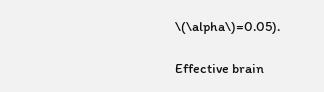\(\alpha\)=0.05).

Effective brain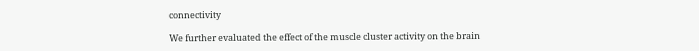connectivity

We further evaluated the effect of the muscle cluster activity on the brain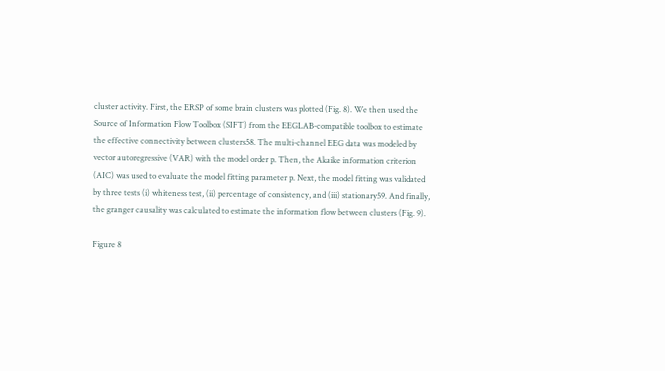cluster activity. First, the ERSP of some brain clusters was plotted (Fig. 8). We then used the Source of Information Flow Toolbox (SIFT) from the EEGLAB-compatible toolbox to estimate the effective connectivity between clusters58. The multi-channel EEG data was modeled by vector autoregressive (VAR) with the model order p. Then, the Akaike information criterion (AIC) was used to evaluate the model fitting parameter p. Next, the model fitting was validated by three tests (i) whiteness test, (ii) percentage of consistency, and (iii) stationary59. And finally, the granger causality was calculated to estimate the information flow between clusters (Fig. 9).

Figure 8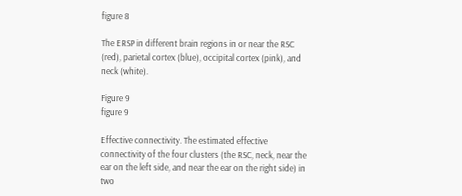figure 8

The ERSP in different brain regions in or near the RSC (red), parietal cortex (blue), occipital cortex (pink), and neck (white).

Figure 9
figure 9

Effective connectivity. The estimated effective connectivity of the four clusters (the RSC, neck, near the ear on the left side, and near the ear on the right side) in two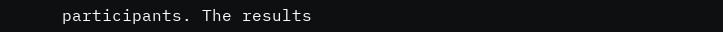participants. The results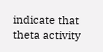indicate that theta activity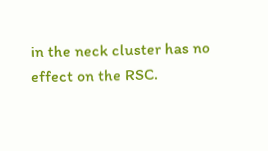in the neck cluster has no effect on the RSC.